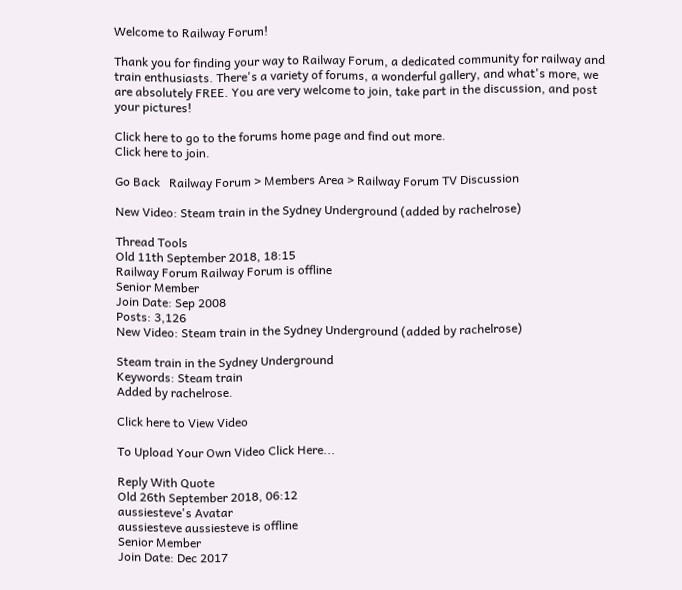Welcome to Railway Forum!

Thank you for finding your way to Railway Forum, a dedicated community for railway and train enthusiasts. There's a variety of forums, a wonderful gallery, and what's more, we are absolutely FREE. You are very welcome to join, take part in the discussion, and post your pictures!

Click here to go to the forums home page and find out more.
Click here to join.

Go Back   Railway Forum > Members Area > Railway Forum TV Discussion

New Video: Steam train in the Sydney Underground (added by rachelrose)

Thread Tools
Old 11th September 2018, 18:15
Railway Forum Railway Forum is offline
Senior Member
Join Date: Sep 2008
Posts: 3,126
New Video: Steam train in the Sydney Underground (added by rachelrose)

Steam train in the Sydney Underground
Keywords: Steam train
Added by rachelrose.

Click here to View Video

To Upload Your Own Video Click Here...

Reply With Quote
Old 26th September 2018, 06:12
aussiesteve's Avatar
aussiesteve aussiesteve is offline
Senior Member
Join Date: Dec 2017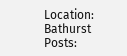Location: Bathurst
Posts: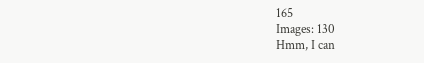165
Images: 130
Hmm, I can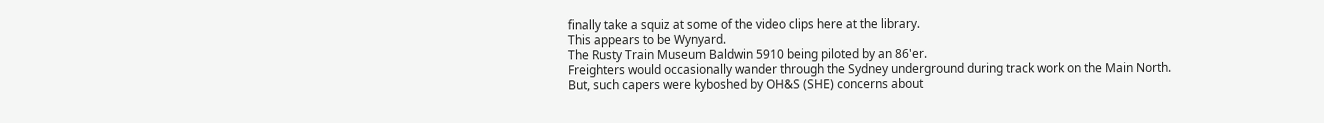finally take a squiz at some of the video clips here at the library.
This appears to be Wynyard.
The Rusty Train Museum Baldwin 5910 being piloted by an 86'er.
Freighters would occasionally wander through the Sydney underground during track work on the Main North.
But, such capers were kyboshed by OH&S (SHE) concerns about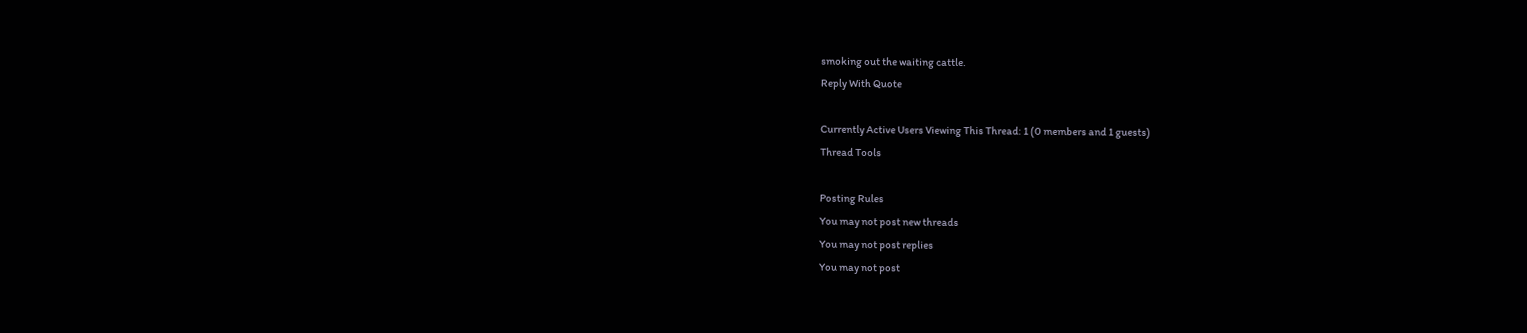smoking out the waiting cattle.
Reply With Quote

Currently Active Users Viewing This Thread: 1 (0 members and 1 guests)
Thread Tools

Posting Rules
You may not post new threads
You may not post replies
You may not post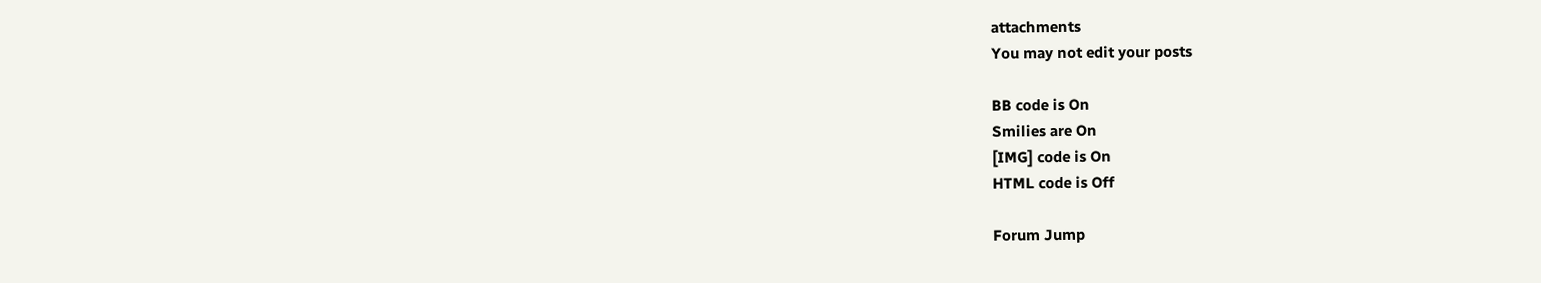attachments
You may not edit your posts

BB code is On
Smilies are On
[IMG] code is On
HTML code is Off

Forum Jump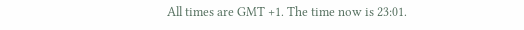All times are GMT +1. The time now is 23:01.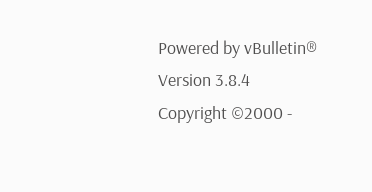Powered by vBulletin® Version 3.8.4
Copyright ©2000 -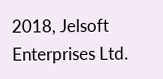2018, Jelsoft Enterprises Ltd.